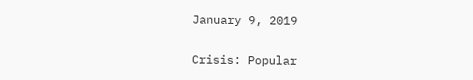January 9, 2019

Crisis: Popular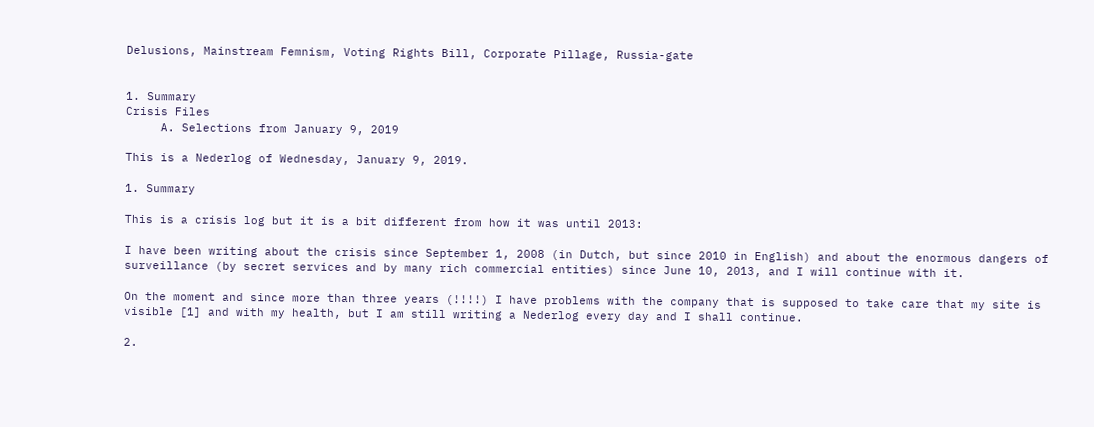Delusions, Mainstream Femnism, Voting Rights Bill, Corporate Pillage, Russia-gate


1. Summary
Crisis Files
     A. Selections from January 9, 2019

This is a Nederlog of Wednesday, January 9, 2019.

1. Summary

This is a crisis log but it is a bit different from how it was until 2013:

I have been writing about the crisis since September 1, 2008 (in Dutch, but since 2010 in English) and about the enormous dangers of surveillance (by secret services and by many rich commercial entities) since June 10, 2013, and I will continue with it.

On the moment and since more than three years (!!!!) I have problems with the company that is supposed to take care that my site is visible [1] and with my health, but I am still writing a Nederlog every day and I shall continue.

2.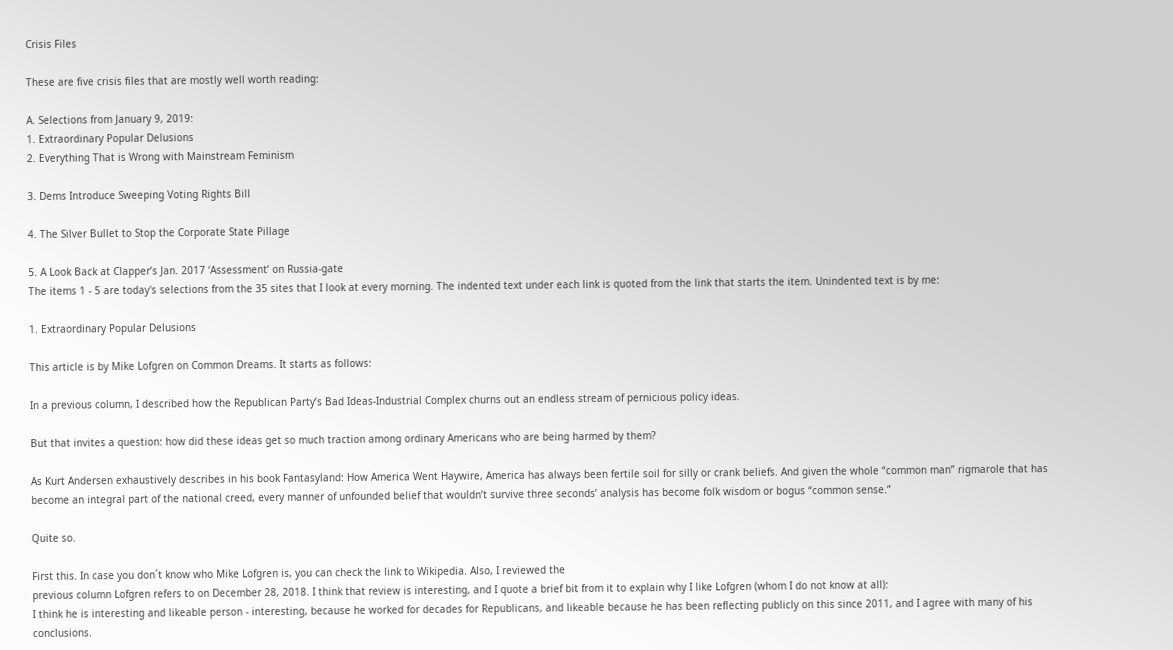Crisis Files

These are five crisis files that are mostly well worth reading:

A. Selections from January 9, 2019:
1. Extraordinary Popular Delusions
2. Everything That is Wrong with Mainstream Feminism

3. Dems Introduce Sweeping Voting Rights Bill

4. The Silver Bullet to Stop the Corporate State Pillage

5. A Look Back at Clapper’s Jan. 2017 ‘Assessment’ on Russia-gate
The items 1 - 5 are today's selections from the 35 sites that I look at every morning. The indented text under each link is quoted from the link that starts the item. Unindented text is by me:

1. Extraordinary Popular Delusions

This article is by Mike Lofgren on Common Dreams. It starts as follows:

In a previous column, I described how the Republican Party’s Bad Ideas-Industrial Complex churns out an endless stream of pernicious policy ideas.

But that invites a question: how did these ideas get so much traction among ordinary Americans who are being harmed by them?

As Kurt Andersen exhaustively describes in his book Fantasyland: How America Went Haywire, America has always been fertile soil for silly or crank beliefs. And given the whole “common man” rigmarole that has become an integral part of the national creed, every manner of unfounded belief that wouldn’t survive three seconds’ analysis has become folk wisdom or bogus “common sense.”

Quite so.

First this. In case you don´t know who Mike Lofgren is, you can check the link to Wikipedia. Also, I reviewed the
previous column Lofgren refers to on December 28, 2018. I think that review is interesting, and I quote a brief bit from it to explain why I like Lofgren (whom I do not know at all):
I think he is interesting and likeable person - interesting, because he worked for decades for Republicans, and likeable because he has been reflecting publicly on this since 2011, and I agree with many of his conclusions.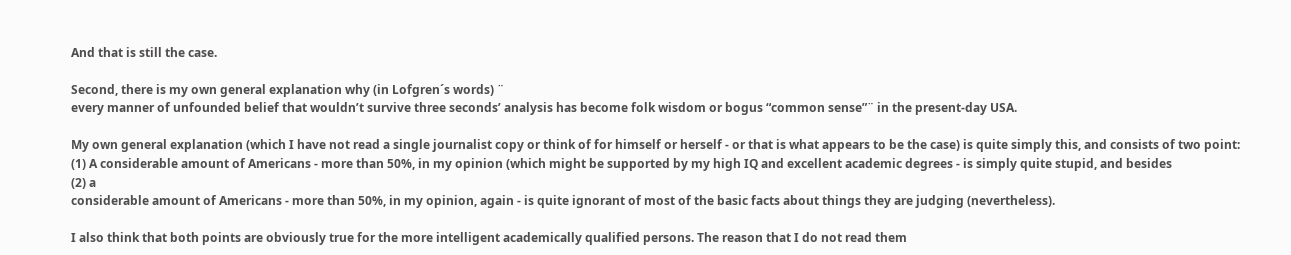And that is still the case.

Second, there is my own general explanation why (in Lofgren´s words) ¨
every manner of unfounded belief that wouldn’t survive three seconds’ analysis has become folk wisdom or bogus “common sense”¨ in the present-day USA.

My own general explanation (which I have not read a single journalist copy or think of for himself or herself - or that is what appears to be the case) is quite simply this, and consists of two point:
(1) A considerable amount of Americans - more than 50%, in my opinion (which might be supported by my high IQ and excellent academic degrees - is simply quite stupid, and besides
(2) a
considerable amount of Americans - more than 50%, in my opinion, again - is quite ignorant of most of the basic facts about things they are judging (nevertheless).

I also think that both points are obviously true for the more intelligent academically qualified persons. The reason that I do not read them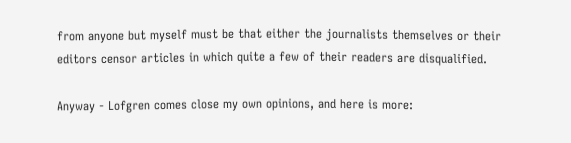from anyone but myself must be that either the journalists themselves or their editors censor articles in which quite a few of their readers are disqualified.

Anyway - Lofgren comes close my own opinions, and here is more: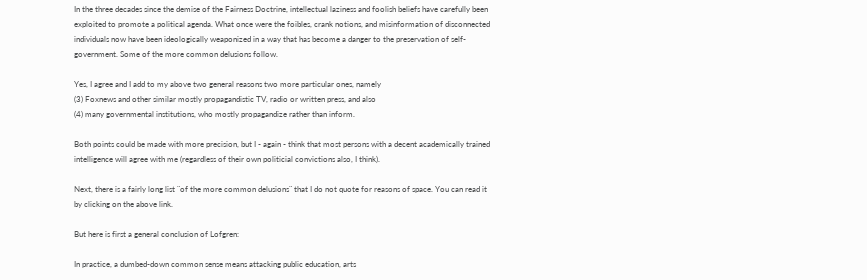In the three decades since the demise of the Fairness Doctrine, intellectual laziness and foolish beliefs have carefully been exploited to promote a political agenda. What once were the foibles, crank notions, and misinformation of disconnected individuals now have been ideologically weaponized in a way that has become a danger to the preservation of self-government. Some of the more common delusions follow.

Yes, I agree and I add to my above two general reasons two more particular ones, namely
(3) Foxnews and other similar mostly propagandistic TV, radio or written press, and also
(4) many governmental institutions, who mostly propagandize rather than inform.

Both points could be made with more precision, but I - again - think that most persons with a decent academically trained intelligence will agree with me (regardless of their own politicial convictions also, I think).

Next, there is a fairly long list ¨of the more common delusions¨ that I do not quote for reasons of space. You can read it by clicking on the above link.

But here is first a general conclusion of Lofgren:

In practice, a dumbed-down common sense means attacking public education, arts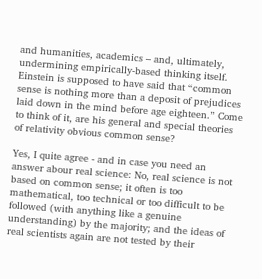and humanities, academics – and, ultimately, undermining empirically-based thinking itself. Einstein is supposed to have said that “common sense is nothing more than a deposit of prejudices laid down in the mind before age eighteen.” Come to think of it, are his general and special theories of relativity obvious common sense?

Yes, I quite agree - and in case you need an answer abour real science: No, real science is not based on common sense; it often is too mathematical, too technical or too difficult to be followed (with anything like a genuine understanding) by the majority; and the ideas of real scientists again are not tested by their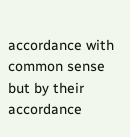accordance with common sense but by their accordance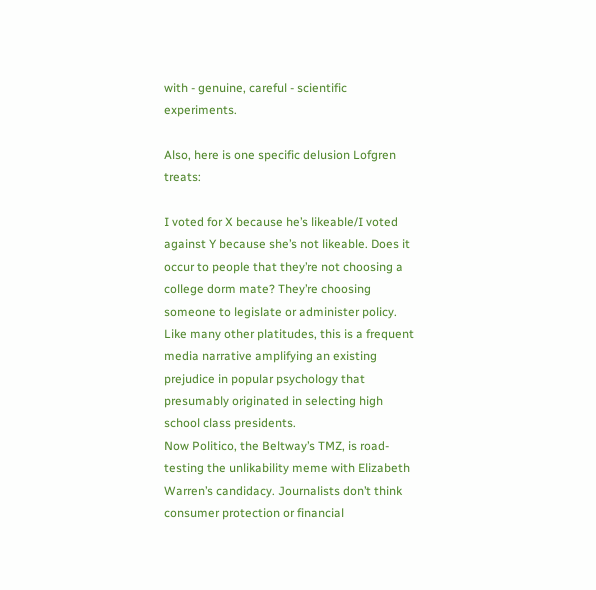with - genuine, careful - scientific experiments.

Also, here is one specific delusion Lofgren treats:

I voted for X because he’s likeable/I voted against Y because she’s not likeable. Does it occur to people that they’re not choosing a college dorm mate? They’re choosing someone to legislate or administer policy. Like many other platitudes, this is a frequent media narrative amplifying an existing prejudice in popular psychology that presumably originated in selecting high school class presidents.
Now Politico, the Beltway’s TMZ, is road-testing the unlikability meme with Elizabeth Warren’s candidacy. Journalists don’t think consumer protection or financial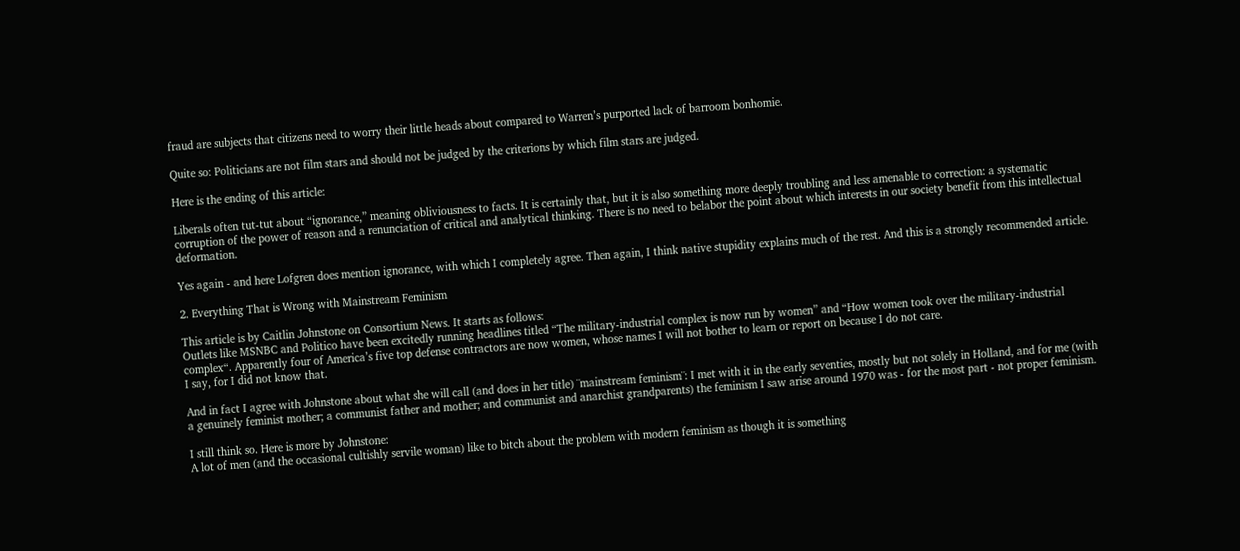fraud are subjects that citizens need to worry their little heads about compared to Warren’s purported lack of barroom bonhomie.

Quite so: Politicians are not film stars and should not be judged by the criterions by which film stars are judged.

Here is the ending of this article:

Liberals often tut-tut about “ignorance,” meaning obliviousness to facts. It is certainly that, but it is also something more deeply troubling and less amenable to correction: a systematic corruption of the power of reason and a renunciation of critical and analytical thinking. There is no need to belabor the point about which interests in our society benefit from this intellectual deformation.

Yes again - and here Lofgren does mention ignorance, with which I completely agree. Then again, I think native stupidity explains much of the rest. And this is a strongly recommended article.

2. Everything That is Wrong with Mainstream Feminism

This article is by Caitlin Johnstone on Consortium News. It starts as follows:
Outlets like MSNBC and Politico have been excitedly running headlines titled “The military-industrial complex is now run by women” and “How women took over the military-industrial complex“. Apparently four of America’s five top defense contractors are now women, whose names I will not bother to learn or report on because I do not care.
I say, for I did not know that.

And in fact I agree with Johnstone about what she will call (and does in her title) ¨mainstream feminism¨: I met with it in the early seventies, mostly but not solely in Holland, and for me (with a genuinely feminist mother; a communist father and mother; and communist and anarchist grandparents) the feminism I saw arise around 1970 was - for the most part - not proper feminism.

I still think so. Here is more by Johnstone:
A lot of men (and the occasional cultishly servile woman) like to bitch about the problem with modern feminism as though it is something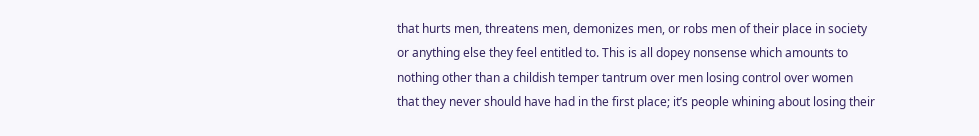that hurts men, threatens men, demonizes men, or robs men of their place in society or anything else they feel entitled to. This is all dopey nonsense which amounts to nothing other than a childish temper tantrum over men losing control over women that they never should have had in the first place; it’s people whining about losing their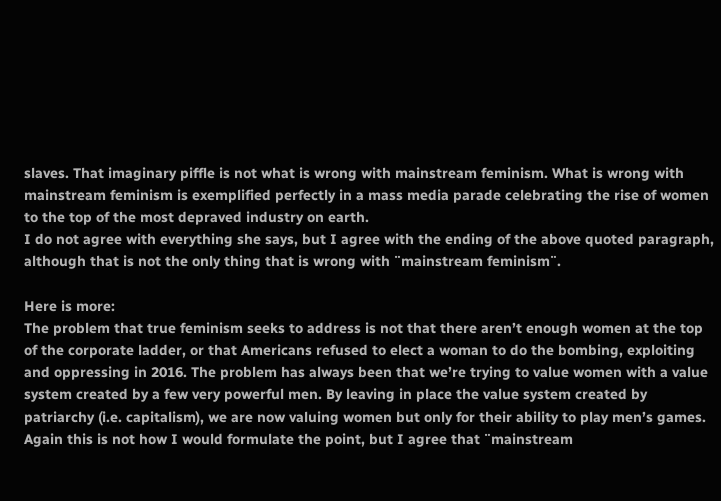slaves. That imaginary piffle is not what is wrong with mainstream feminism. What is wrong with mainstream feminism is exemplified perfectly in a mass media parade celebrating the rise of women to the top of the most depraved industry on earth.
I do not agree with everything she says, but I agree with the ending of the above quoted paragraph, although that is not the only thing that is wrong with ¨mainstream feminism¨.

Here is more:
The problem that true feminism seeks to address is not that there aren’t enough women at the top of the corporate ladder, or that Americans refused to elect a woman to do the bombing, exploiting and oppressing in 2016. The problem has always been that we’re trying to value women with a value system created by a few very powerful men. By leaving in place the value system created by patriarchy (i.e. capitalism), we are now valuing women but only for their ability to play men’s games.
Again this is not how I would formulate the point, but I agree that ¨mainstream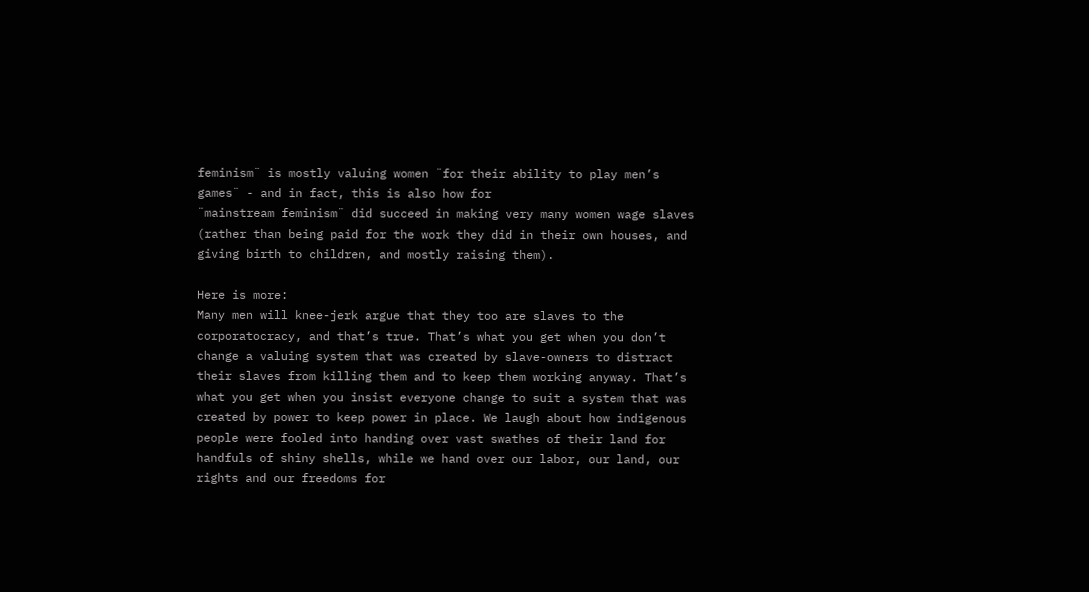feminism¨ is mostly valuing women ¨for their ability to play men’s games¨ - and in fact, this is also how for
¨mainstream feminism¨ did succeed in making very many women wage slaves (rather than being paid for the work they did in their own houses, and giving birth to children, and mostly raising them).

Here is more:
Many men will knee-jerk argue that they too are slaves to the corporatocracy, and that’s true. That’s what you get when you don’t change a valuing system that was created by slave-owners to distract their slaves from killing them and to keep them working anyway. That’s what you get when you insist everyone change to suit a system that was created by power to keep power in place. We laugh about how indigenous people were fooled into handing over vast swathes of their land for handfuls of shiny shells, while we hand over our labor, our land, our rights and our freedoms for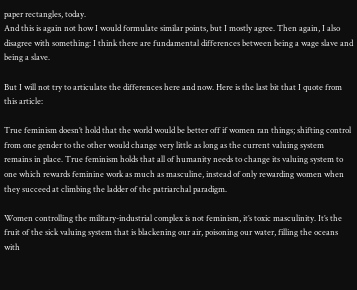paper rectangles, today.
And this is again not how I would formulate similar points, but I mostly agree. Then again, I also disagree with something: I think there are fundamental differences between being a wage slave and being a slave.

But I will not try to articulate the differences here and now. Here is the last bit that I quote from this article:

True feminism doesn’t hold that the world would be better off if women ran things; shifting control from one gender to the other would change very little as long as the current valuing system remains in place. True feminism holds that all of humanity needs to change its valuing system to one which rewards feminine work as much as masculine, instead of only rewarding women when they succeed at climbing the ladder of the patriarchal paradigm.

Women controlling the military-industrial complex is not feminism, it’s toxic masculinity. It’s the fruit of the sick valuing system that is blackening our air, poisoning our water, filling the oceans with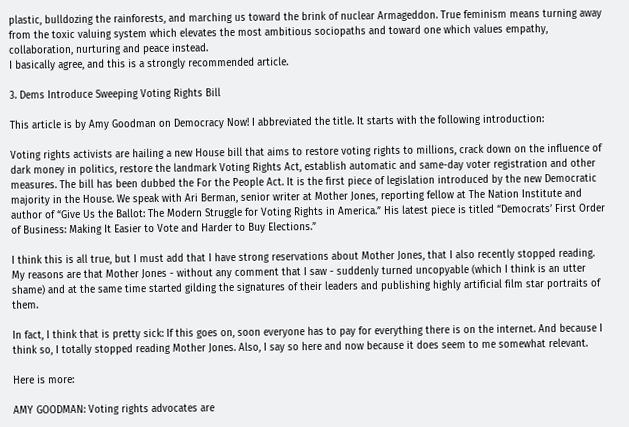plastic, bulldozing the rainforests, and marching us toward the brink of nuclear Armageddon. True feminism means turning away from the toxic valuing system which elevates the most ambitious sociopaths and toward one which values empathy, collaboration, nurturing and peace instead.
I basically agree, and this is a strongly recommended article.

3. Dems Introduce Sweeping Voting Rights Bill

This article is by Amy Goodman on Democracy Now! I abbreviated the title. It starts with the following introduction:

Voting rights activists are hailing a new House bill that aims to restore voting rights to millions, crack down on the influence of dark money in politics, restore the landmark Voting Rights Act, establish automatic and same-day voter registration and other measures. The bill has been dubbed the For the People Act. It is the first piece of legislation introduced by the new Democratic majority in the House. We speak with Ari Berman, senior writer at Mother Jones, reporting fellow at The Nation Institute and author of “Give Us the Ballot: The Modern Struggle for Voting Rights in America.” His latest piece is titled “Democrats’ First Order of Business: Making It Easier to Vote and Harder to Buy Elections.”

I think this is all true, but I must add that I have strong reservations about Mother Jones, that I also recently stopped reading. My reasons are that Mother Jones - without any comment that I saw - suddenly turned uncopyable (which I think is an utter shame) and at the same time started gilding the signatures of their leaders and publishing highly artificial film star portraits of them.

In fact, I think that is pretty sick: If this goes on, soon everyone has to pay for everything there is on the internet. And because I think so, I totally stopped reading Mother Jones. Also, I say so here and now because it does seem to me somewhat relevant.

Here is more:

AMY GOODMAN: Voting rights advocates are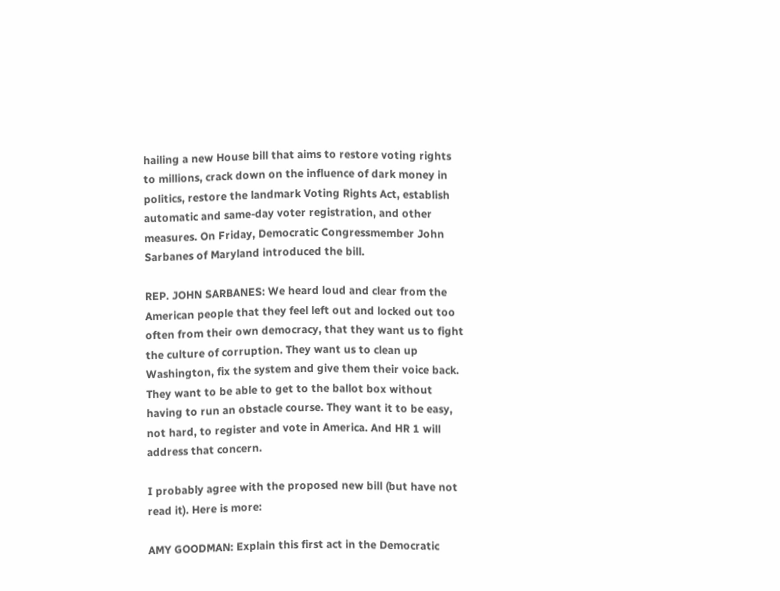hailing a new House bill that aims to restore voting rights to millions, crack down on the influence of dark money in politics, restore the landmark Voting Rights Act, establish automatic and same-day voter registration, and other measures. On Friday, Democratic Congressmember John Sarbanes of Maryland introduced the bill.

REP. JOHN SARBANES: We heard loud and clear from the American people that they feel left out and locked out too often from their own democracy, that they want us to fight the culture of corruption. They want us to clean up Washington, fix the system and give them their voice back. They want to be able to get to the ballot box without having to run an obstacle course. They want it to be easy, not hard, to register and vote in America. And HR 1 will address that concern.

I probably agree with the proposed new bill (but have not read it). Here is more:

AMY GOODMAN: Explain this first act in the Democratic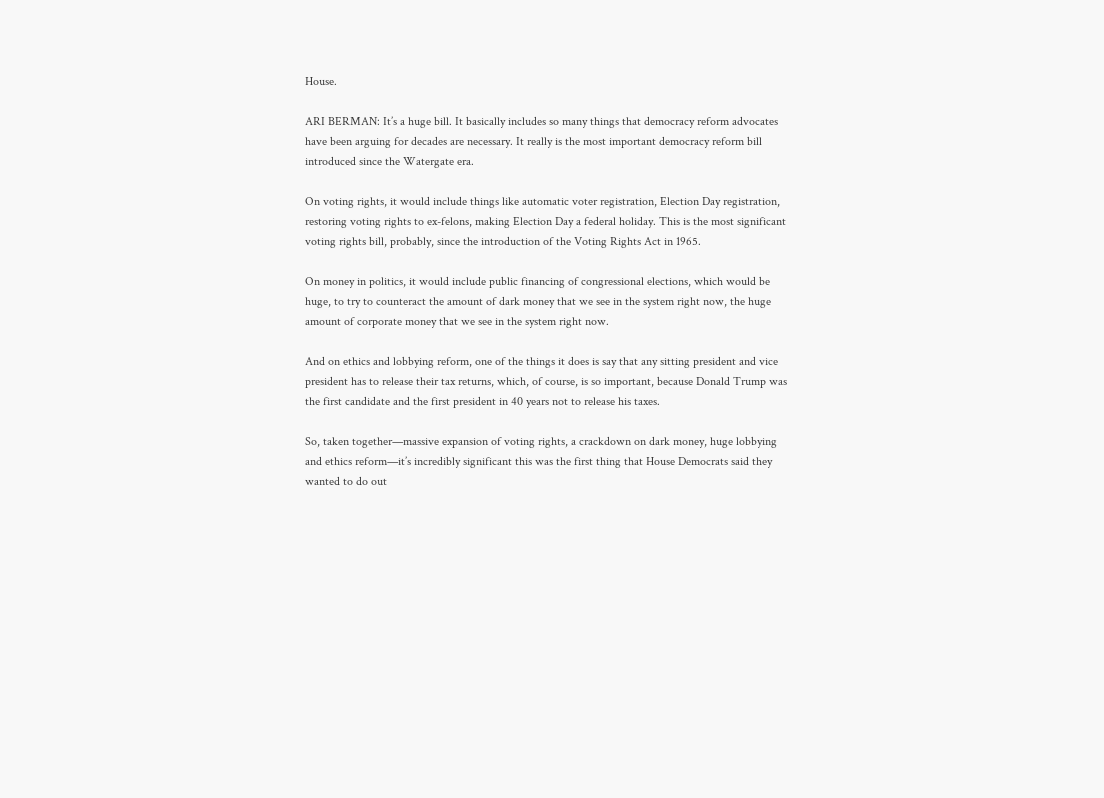House.

ARI BERMAN: It’s a huge bill. It basically includes so many things that democracy reform advocates have been arguing for decades are necessary. It really is the most important democracy reform bill introduced since the Watergate era.

On voting rights, it would include things like automatic voter registration, Election Day registration, restoring voting rights to ex-felons, making Election Day a federal holiday. This is the most significant voting rights bill, probably, since the introduction of the Voting Rights Act in 1965.

On money in politics, it would include public financing of congressional elections, which would be huge, to try to counteract the amount of dark money that we see in the system right now, the huge amount of corporate money that we see in the system right now.

And on ethics and lobbying reform, one of the things it does is say that any sitting president and vice president has to release their tax returns, which, of course, is so important, because Donald Trump was the first candidate and the first president in 40 years not to release his taxes.

So, taken together—massive expansion of voting rights, a crackdown on dark money, huge lobbying and ethics reform—it’s incredibly significant this was the first thing that House Democrats said they wanted to do out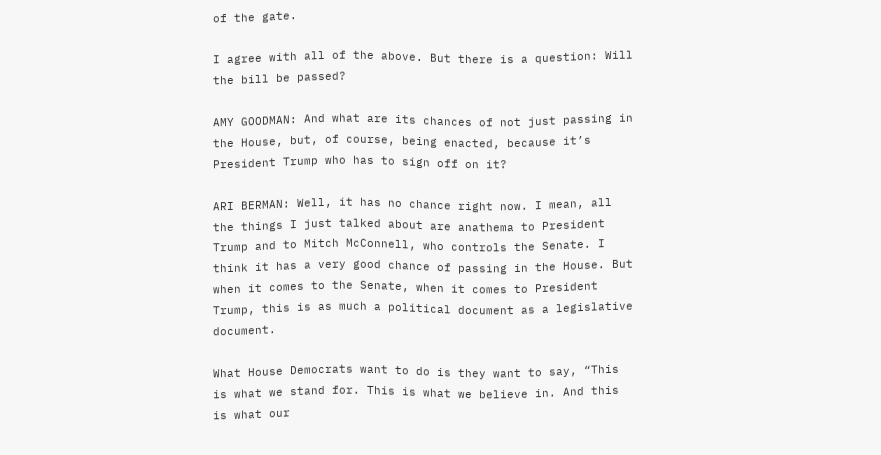of the gate.

I agree with all of the above. But there is a question: Will the bill be passed?

AMY GOODMAN: And what are its chances of not just passing in the House, but, of course, being enacted, because it’s President Trump who has to sign off on it?

ARI BERMAN: Well, it has no chance right now. I mean, all the things I just talked about are anathema to President Trump and to Mitch McConnell, who controls the Senate. I think it has a very good chance of passing in the House. But when it comes to the Senate, when it comes to President Trump, this is as much a political document as a legislative document.

What House Democrats want to do is they want to say, “This is what we stand for. This is what we believe in. And this is what our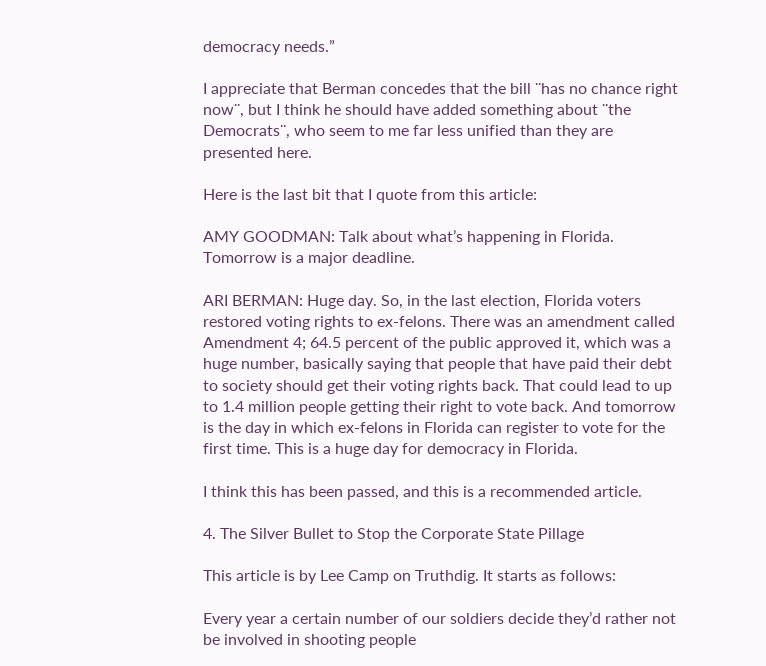democracy needs.”

I appreciate that Berman concedes that the bill ¨has no chance right now¨, but I think he should have added something about ¨the Democrats¨, who seem to me far less unified than they are presented here.

Here is the last bit that I quote from this article:

AMY GOODMAN: Talk about what’s happening in Florida. Tomorrow is a major deadline.

ARI BERMAN: Huge day. So, in the last election, Florida voters restored voting rights to ex-felons. There was an amendment called Amendment 4; 64.5 percent of the public approved it, which was a huge number, basically saying that people that have paid their debt to society should get their voting rights back. That could lead to up to 1.4 million people getting their right to vote back. And tomorrow is the day in which ex-felons in Florida can register to vote for the first time. This is a huge day for democracy in Florida.

I think this has been passed, and this is a recommended article.

4. The Silver Bullet to Stop the Corporate State Pillage

This article is by Lee Camp on Truthdig. It starts as follows:

Every year a certain number of our soldiers decide they’d rather not be involved in shooting people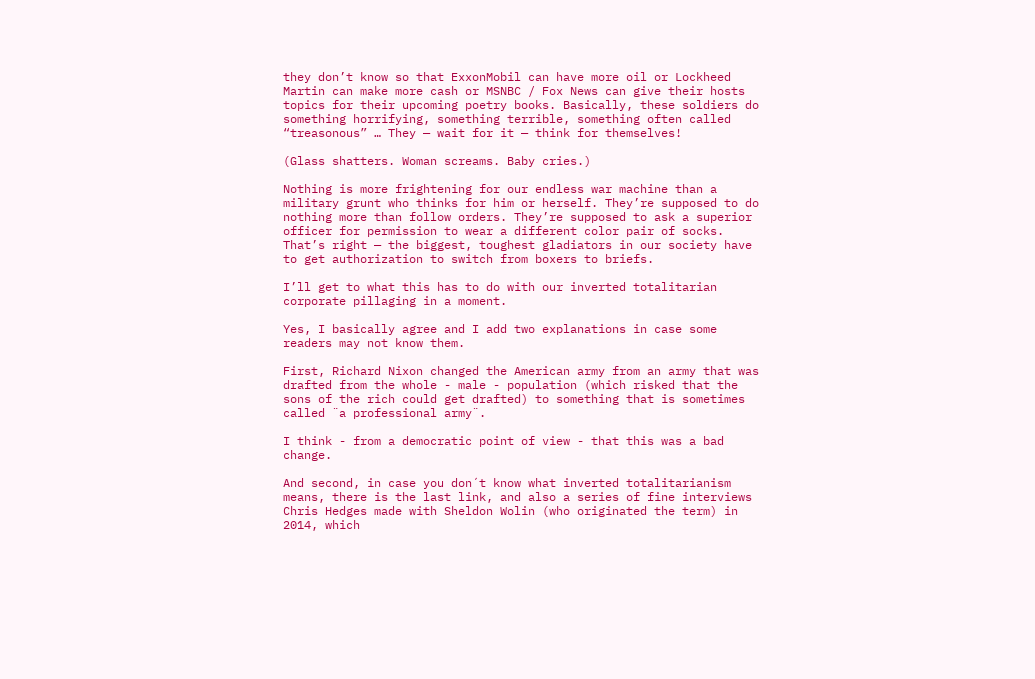they don’t know so that ExxonMobil can have more oil or Lockheed Martin can make more cash or MSNBC / Fox News can give their hosts topics for their upcoming poetry books. Basically, these soldiers do something horrifying, something terrible, something often called “treasonous” … They — wait for it — think for themselves!

(Glass shatters. Woman screams. Baby cries.)

Nothing is more frightening for our endless war machine than a military grunt who thinks for him or herself. They’re supposed to do nothing more than follow orders. They’re supposed to ask a superior officer for permission to wear a different color pair of socks. That’s right — the biggest, toughest gladiators in our society have to get authorization to switch from boxers to briefs.

I’ll get to what this has to do with our inverted totalitarian corporate pillaging in a moment.

Yes, I basically agree and I add two explanations in case some readers may not know them.

First, Richard Nixon changed the American army from an army that was drafted from the whole - male - population (which risked that the sons of the rich could get drafted) to something that is sometimes called ¨a professional army¨.

I think - from a democratic point of view - that this was a bad change.

And second, in case you don´t know what inverted totalitarianism means, there is the last link, and also a series of fine interviews Chris Hedges made with Sheldon Wolin (who originated the term) in 2014, which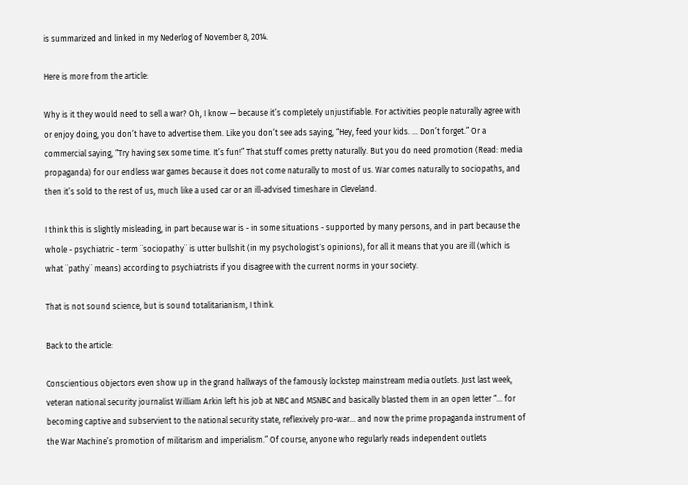is summarized and linked in my Nederlog of November 8, 2014.

Here is more from the article:

Why is it they would need to sell a war? Oh, I know — because it’s completely unjustifiable. For activities people naturally agree with or enjoy doing, you don’t have to advertise them. Like you don’t see ads saying, “Hey, feed your kids. … Don’t forget.” Or a commercial saying, “Try having sex some time. It’s fun!” That stuff comes pretty naturally. But you do need promotion (Read: media propaganda) for our endless war games because it does not come naturally to most of us. War comes naturally to sociopaths, and then it’s sold to the rest of us, much like a used car or an ill-advised timeshare in Cleveland.

I think this is slightly misleading, in part because war is - in some situations - supported by many persons, and in part because the whole - psychiatric - term ¨sociopathy¨ is utter bullshit (in my psychologist´s opinions), for all it means that you are ill (which is what ¨pathy¨ means) according to psychiatrists if you disagree with the current norms in your society.

That is not sound science, but is sound totalitarianism, I think.

Back to the article:

Conscientious objectors even show up in the grand hallways of the famously lockstep mainstream media outlets. Just last week, veteran national security journalist William Arkin left his job at NBC and MSNBC and basically blasted them in an open letter “… for becoming captive and subservient to the national security state, reflexively pro-war… and now the prime propaganda instrument of the War Machine’s promotion of militarism and imperialism.” Of course, anyone who regularly reads independent outlets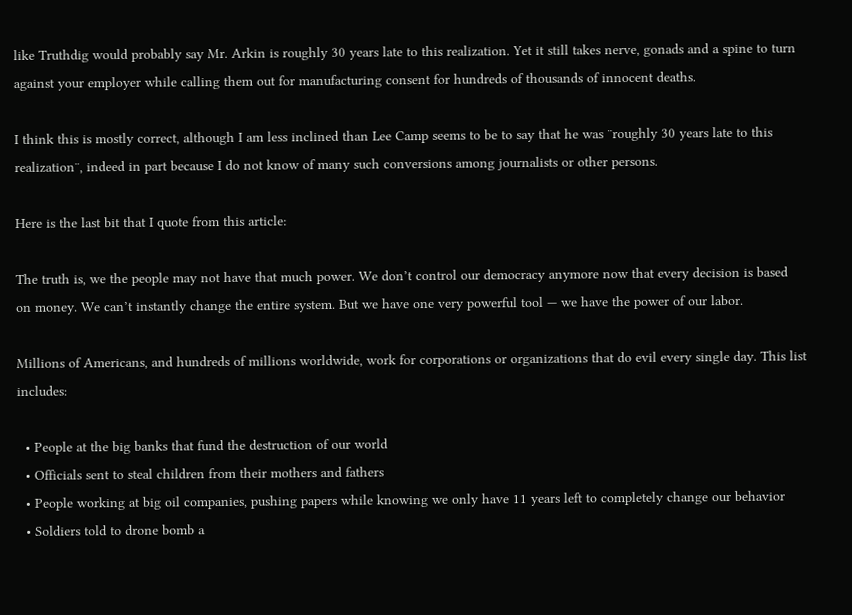like Truthdig would probably say Mr. Arkin is roughly 30 years late to this realization. Yet it still takes nerve, gonads and a spine to turn against your employer while calling them out for manufacturing consent for hundreds of thousands of innocent deaths.

I think this is mostly correct, although I am less inclined than Lee Camp seems to be to say that he was ¨roughly 30 years late to this realization¨, indeed in part because I do not know of many such conversions among journalists or other persons.

Here is the last bit that I quote from this article:

The truth is, we the people may not have that much power. We don’t control our democracy anymore now that every decision is based on money. We can’t instantly change the entire system. But we have one very powerful tool — we have the power of our labor.

Millions of Americans, and hundreds of millions worldwide, work for corporations or organizations that do evil every single day. This list includes:

  • People at the big banks that fund the destruction of our world
  • Officials sent to steal children from their mothers and fathers
  • People working at big oil companies, pushing papers while knowing we only have 11 years left to completely change our behavior
  • Soldiers told to drone bomb a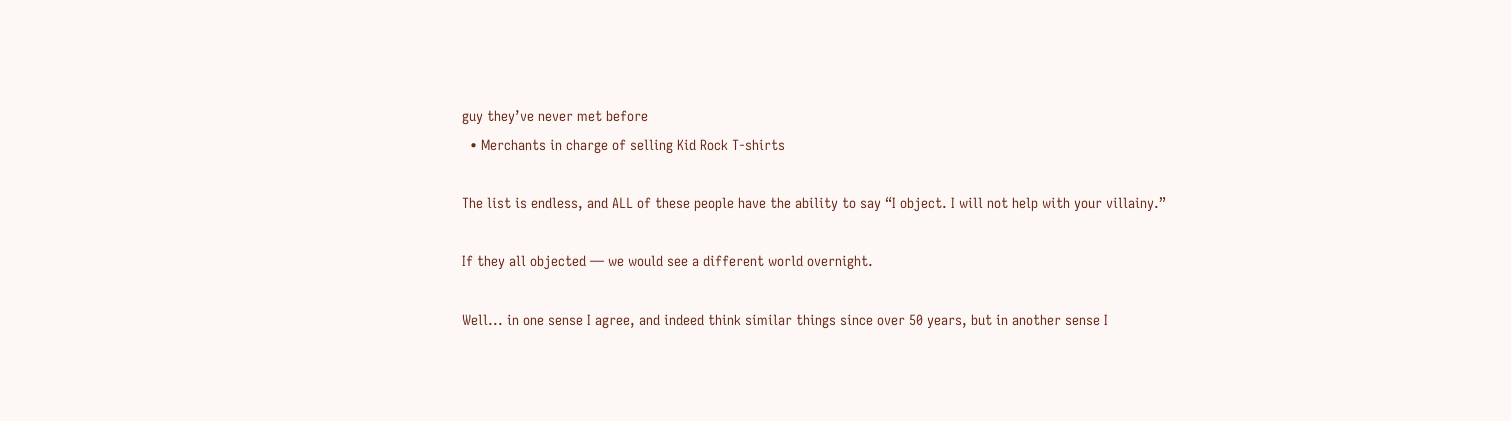guy they’ve never met before
  • Merchants in charge of selling Kid Rock T-shirts

The list is endless, and ALL of these people have the ability to say “I object. I will not help with your villainy.”

If they all objected — we would see a different world overnight.

Well... in one sense I agree, and indeed think similar things since over 50 years, but in another sense I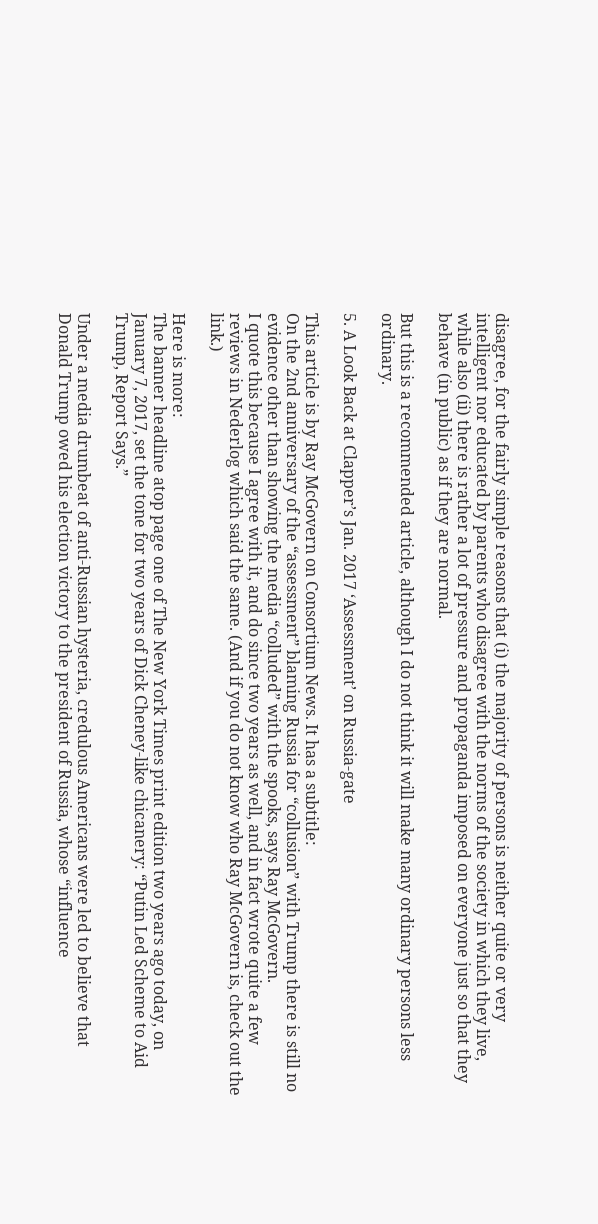disagree, for the fairly simple reasons that (i) the majority of persons is neither quite or very intelligent nor educated by parents who disagree with the norms of the society in which they live, while also (ii) there is rather a lot of pressure and propaganda imposed on everyone just so that they behave (in public) as if they are normal.

But this is a recommended article, although I do not think it will make many ordinary persons less ordinary.

5. A Look Back at Clapper’s Jan. 2017 ‘Assessment’ on Russia-gate

This article is by Ray McGovern on Consortium News. It has a subtitle:
On the 2nd anniversary of the “assessment” blaming Russia for “collusion” with Trump there is still no evidence other than showing the media “colluded” with the spooks, says Ray McGovern.
I quote this because I agree with it, and do since two years as well, and in fact wrote quite a few reviews in Nederlog which said the same. (And if you do not know who Ray McGovern is, check out the link.)

Here is more:
The banner headline atop page one of The New York Times print edition two years ago today, on January 7, 2017, set the tone for two years of Dick Cheney-like chicanery: “Putin Led Scheme to Aid Trump, Report Says.”

Under a media drumbeat of anti-Russian hysteria, credulous Americans were led to believe that Donald Trump owed his election victory to the president of Russia, whose “influence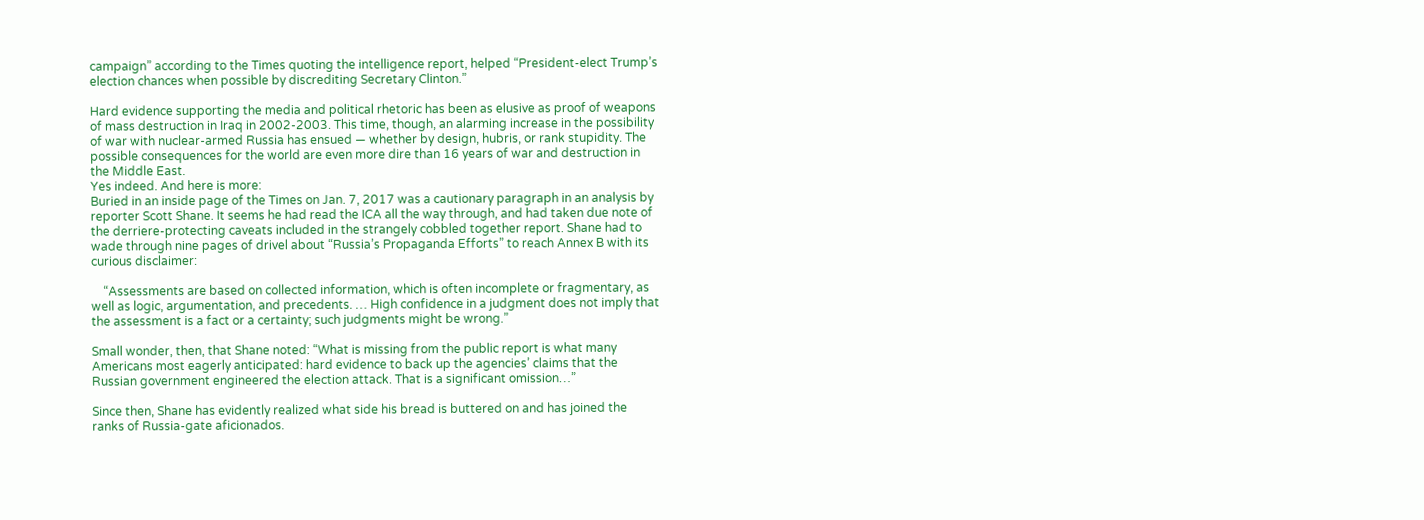campaign” according to the Times quoting the intelligence report, helped “President-elect Trump’s election chances when possible by discrediting Secretary Clinton.”

Hard evidence supporting the media and political rhetoric has been as elusive as proof of weapons of mass destruction in Iraq in 2002-2003. This time, though, an alarming increase in the possibility of war with nuclear-armed Russia has ensued — whether by design, hubris, or rank stupidity. The possible consequences for the world are even more dire than 16 years of war and destruction in the Middle East.
Yes indeed. And here is more:
Buried in an inside page of the Times on Jan. 7, 2017 was a cautionary paragraph in an analysis by reporter Scott Shane. It seems he had read the ICA all the way through, and had taken due note of the derriere-protecting caveats included in the strangely cobbled together report. Shane had to wade through nine pages of drivel about “Russia’s Propaganda Efforts” to reach Annex B with its curious disclaimer:

    “Assessments are based on collected information, which is often incomplete or fragmentary, as well as logic, argumentation, and precedents. … High confidence in a judgment does not imply that the assessment is a fact or a certainty; such judgments might be wrong.”

Small wonder, then, that Shane noted: “What is missing from the public report is what many Americans most eagerly anticipated: hard evidence to back up the agencies’ claims that the Russian government engineered the election attack. That is a significant omission…”

Since then, Shane has evidently realized what side his bread is buttered on and has joined the ranks of Russia-gate aficionados.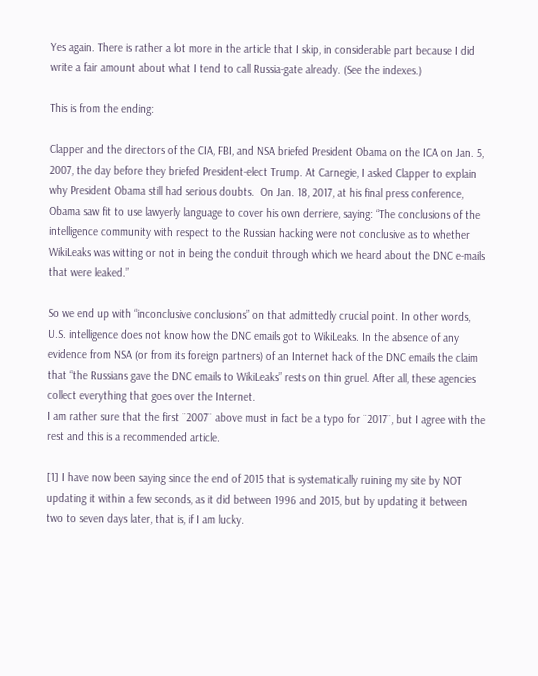Yes again. There is rather a lot more in the article that I skip, in considerable part because I did write a fair amount about what I tend to call Russia-gate already. (See the indexes.)

This is from the ending:

Clapper and the directors of the CIA, FBI, and NSA briefed President Obama on the ICA on Jan. 5, 2007, the day before they briefed President-elect Trump. At Carnegie, I asked Clapper to explain why President Obama still had serious doubts.  On Jan. 18, 2017, at his final press conference, Obama saw fit to use lawyerly language to cover his own derriere, saying: “The conclusions of the intelligence community with respect to the Russian hacking were not conclusive as to whether WikiLeaks was witting or not in being the conduit through which we heard about the DNC e-mails that were leaked.”

So we end up with “inconclusive conclusions” on that admittedly crucial point. In other words, U.S. intelligence does not know how the DNC emails got to WikiLeaks. In the absence of any evidence from NSA (or from its foreign partners) of an Internet hack of the DNC emails the claim that “the Russians gave the DNC emails to WikiLeaks” rests on thin gruel. After all, these agencies collect everything that goes over the Internet.
I am rather sure that the first ¨2007¨ above must in fact be a typo for ¨2017¨, but I agree with the rest and this is a recommended article.

[1] I have now been saying since the end of 2015 that is systematically ruining my site by NOT updating it within a few seconds, as it did between 1996 and 2015, but by updating it between two to seven days later, that is, if I am lucky.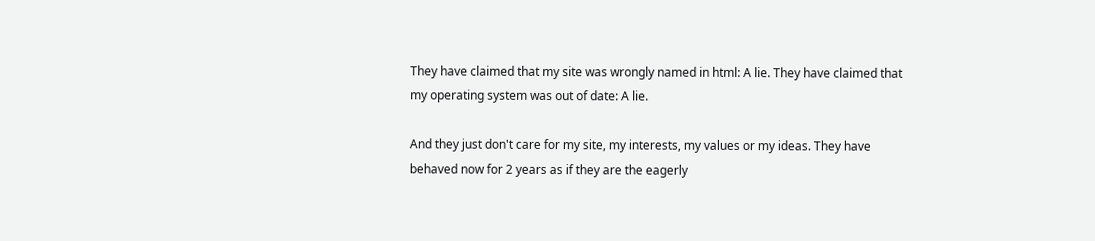They have claimed that my site was wrongly named in html: A lie. They have claimed that my operating system was out of date: A lie.

And they just don't care for my site, my interests, my values or my ideas. They have behaved now for 2 years as if they are the eagerly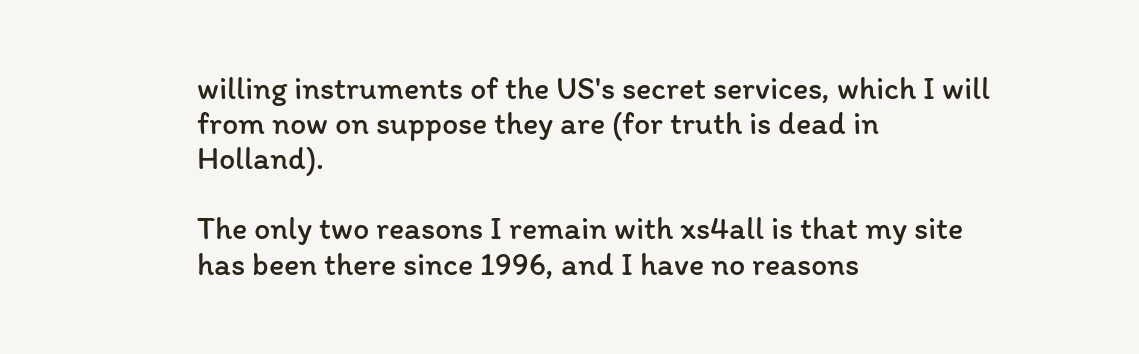willing instruments of the US's secret services, which I will from now on suppose they are (for truth is dead in Holland).

The only two reasons I remain with xs4all is that my site has been there since 1996, and I have no reasons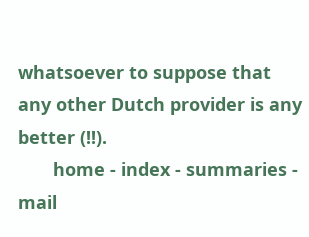whatsoever to suppose that any other Dutch provider is any better (!!).
       home - index - summaries - mail